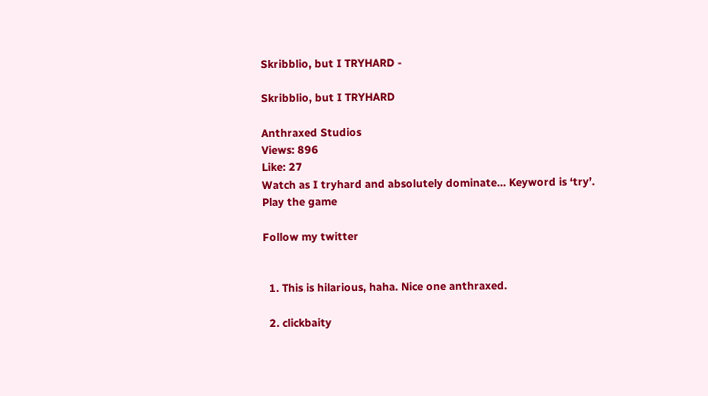Skribblio, but I TRYHARD -

Skribblio, but I TRYHARD

Anthraxed Studios
Views: 896
Like: 27
Watch as I tryhard and absolutely dominate… Keyword is ‘try’.
Play the game

Follow my twitter


  1. This is hilarious, haha. Nice one anthraxed.

  2. clickbaity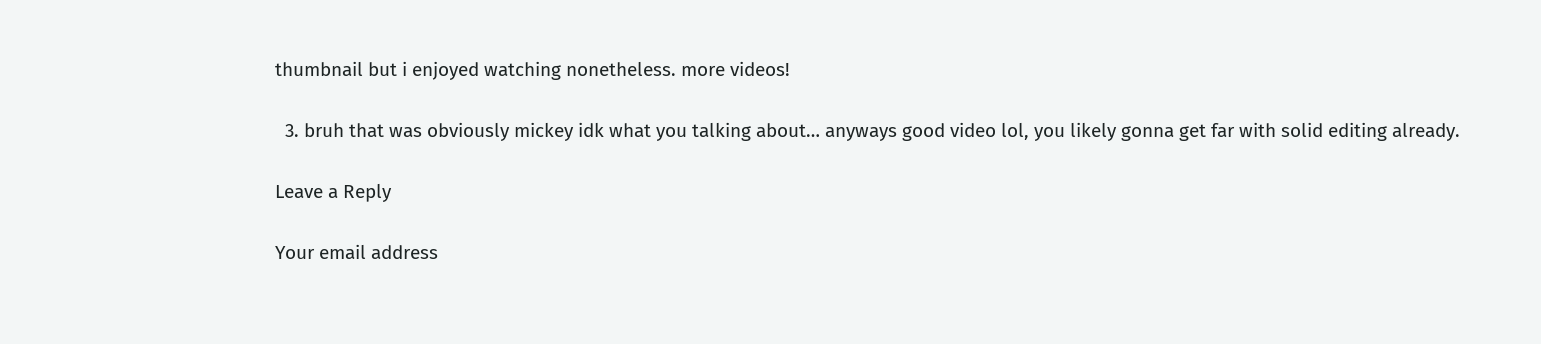thumbnail but i enjoyed watching nonetheless. more videos!

  3. bruh that was obviously mickey idk what you talking about… anyways good video lol, you likely gonna get far with solid editing already.

Leave a Reply

Your email address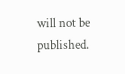will not be published.